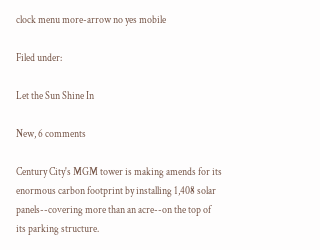clock menu more-arrow no yes mobile

Filed under:

Let the Sun Shine In

New, 6 comments

Century City's MGM tower is making amends for its enormous carbon footprint by installing 1,408 solar panels--covering more than an acre--on the top of its parking structure.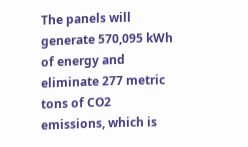The panels will generate 570,095 kWh of energy and eliminate 277 metric tons of CO2 emissions, which is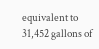equivalent to 31,452 gallons of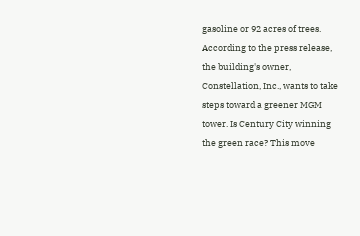gasoline or 92 acres of trees. According to the press release, the building's owner, Constellation, Inc., wants to take steps toward a greener MGM tower. Is Century City winning the green race? This move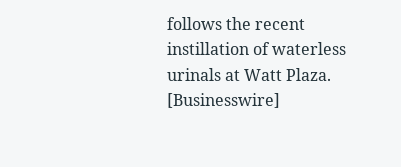follows the recent instillation of waterless urinals at Watt Plaza. [Businesswire]